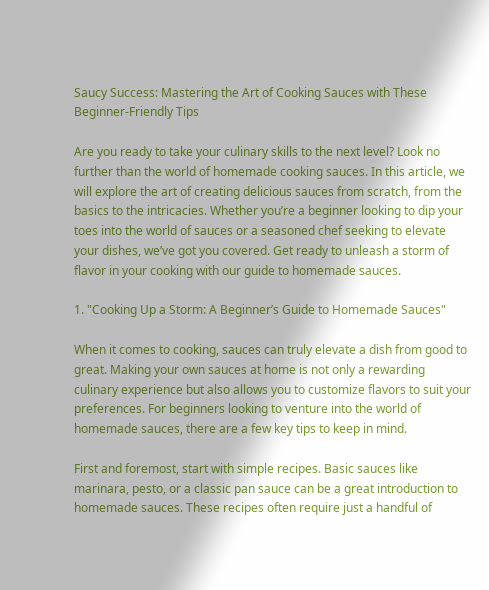Saucy Success: Mastering the Art of Cooking Sauces with These Beginner-Friendly Tips

Are you ready to take your culinary skills to the next level? Look no further than the world of homemade cooking sauces. In this article, we will explore the art of creating delicious sauces from scratch, from the basics to the intricacies. Whether you’re a beginner looking to dip your toes into the world of sauces or a seasoned chef seeking to elevate your dishes, we’ve got you covered. Get ready to unleash a storm of flavor in your cooking with our guide to homemade sauces.

1. "Cooking Up a Storm: A Beginner’s Guide to Homemade Sauces"

When it comes to cooking, sauces can truly elevate a dish from good to great. Making your own sauces at home is not only a rewarding culinary experience but also allows you to customize flavors to suit your preferences. For beginners looking to venture into the world of homemade sauces, there are a few key tips to keep in mind.

First and foremost, start with simple recipes. Basic sauces like marinara, pesto, or a classic pan sauce can be a great introduction to homemade sauces. These recipes often require just a handful of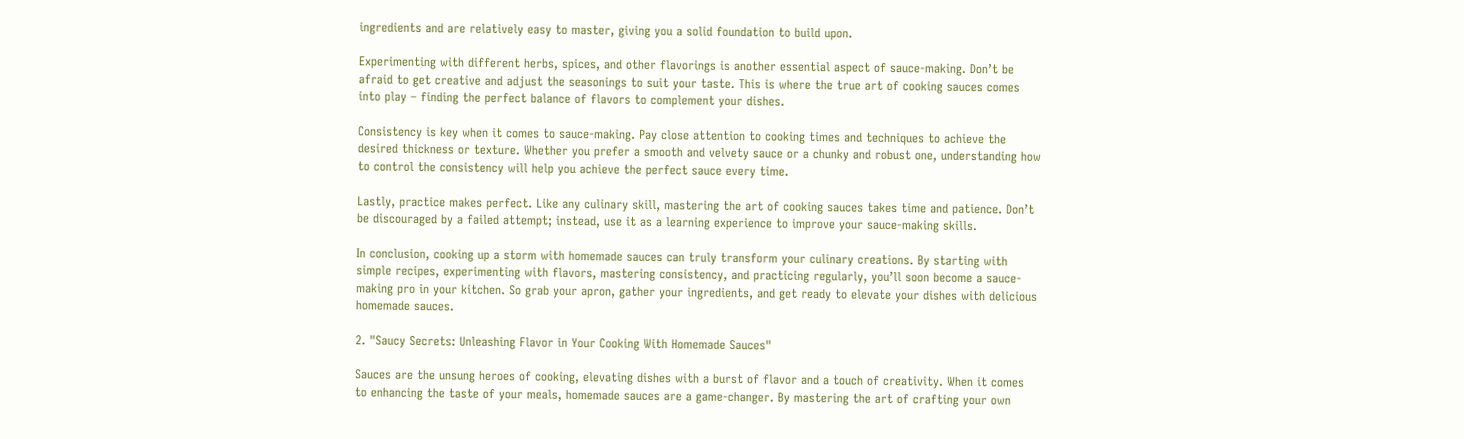ingredients and are relatively easy to master, giving you a solid foundation to build upon.

Experimenting with different herbs, spices, and other flavorings is another essential aspect of sauce-making. Don’t be afraid to get creative and adjust the seasonings to suit your taste. This is where the true art of cooking sauces comes into play – finding the perfect balance of flavors to complement your dishes.

Consistency is key when it comes to sauce-making. Pay close attention to cooking times and techniques to achieve the desired thickness or texture. Whether you prefer a smooth and velvety sauce or a chunky and robust one, understanding how to control the consistency will help you achieve the perfect sauce every time.

Lastly, practice makes perfect. Like any culinary skill, mastering the art of cooking sauces takes time and patience. Don’t be discouraged by a failed attempt; instead, use it as a learning experience to improve your sauce-making skills.

In conclusion, cooking up a storm with homemade sauces can truly transform your culinary creations. By starting with simple recipes, experimenting with flavors, mastering consistency, and practicing regularly, you’ll soon become a sauce-making pro in your kitchen. So grab your apron, gather your ingredients, and get ready to elevate your dishes with delicious homemade sauces.

2. "Saucy Secrets: Unleashing Flavor in Your Cooking With Homemade Sauces"

Sauces are the unsung heroes of cooking, elevating dishes with a burst of flavor and a touch of creativity. When it comes to enhancing the taste of your meals, homemade sauces are a game-changer. By mastering the art of crafting your own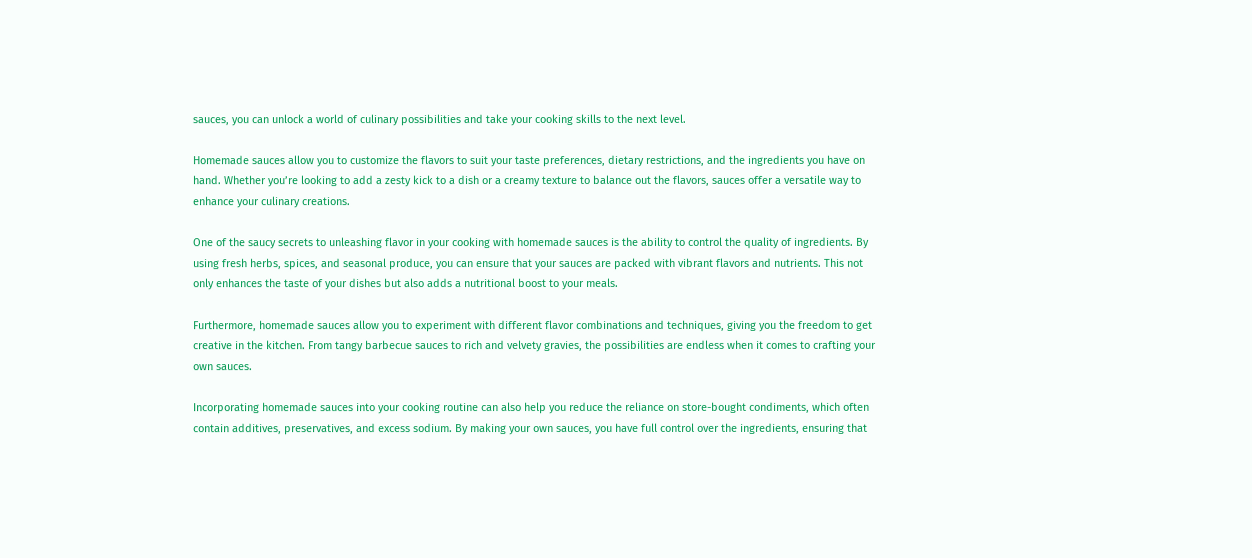sauces, you can unlock a world of culinary possibilities and take your cooking skills to the next level.

Homemade sauces allow you to customize the flavors to suit your taste preferences, dietary restrictions, and the ingredients you have on hand. Whether you’re looking to add a zesty kick to a dish or a creamy texture to balance out the flavors, sauces offer a versatile way to enhance your culinary creations.

One of the saucy secrets to unleashing flavor in your cooking with homemade sauces is the ability to control the quality of ingredients. By using fresh herbs, spices, and seasonal produce, you can ensure that your sauces are packed with vibrant flavors and nutrients. This not only enhances the taste of your dishes but also adds a nutritional boost to your meals.

Furthermore, homemade sauces allow you to experiment with different flavor combinations and techniques, giving you the freedom to get creative in the kitchen. From tangy barbecue sauces to rich and velvety gravies, the possibilities are endless when it comes to crafting your own sauces.

Incorporating homemade sauces into your cooking routine can also help you reduce the reliance on store-bought condiments, which often contain additives, preservatives, and excess sodium. By making your own sauces, you have full control over the ingredients, ensuring that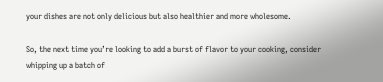your dishes are not only delicious but also healthier and more wholesome.

So, the next time you’re looking to add a burst of flavor to your cooking, consider whipping up a batch of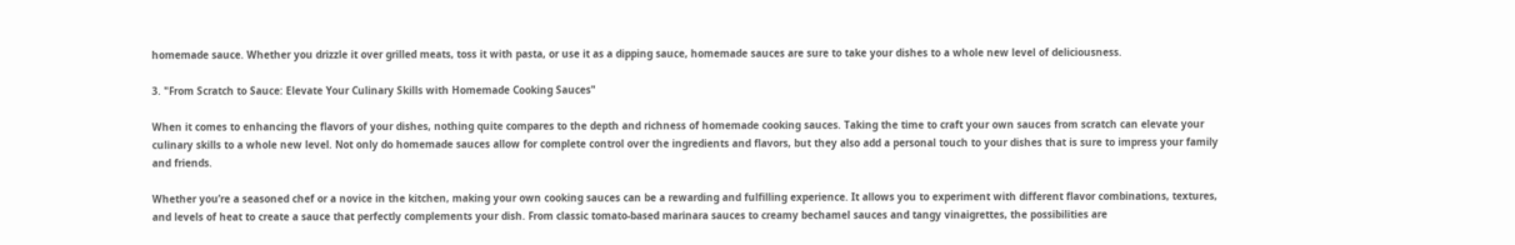homemade sauce. Whether you drizzle it over grilled meats, toss it with pasta, or use it as a dipping sauce, homemade sauces are sure to take your dishes to a whole new level of deliciousness.

3. "From Scratch to Sauce: Elevate Your Culinary Skills with Homemade Cooking Sauces"

When it comes to enhancing the flavors of your dishes, nothing quite compares to the depth and richness of homemade cooking sauces. Taking the time to craft your own sauces from scratch can elevate your culinary skills to a whole new level. Not only do homemade sauces allow for complete control over the ingredients and flavors, but they also add a personal touch to your dishes that is sure to impress your family and friends.

Whether you’re a seasoned chef or a novice in the kitchen, making your own cooking sauces can be a rewarding and fulfilling experience. It allows you to experiment with different flavor combinations, textures, and levels of heat to create a sauce that perfectly complements your dish. From classic tomato-based marinara sauces to creamy bechamel sauces and tangy vinaigrettes, the possibilities are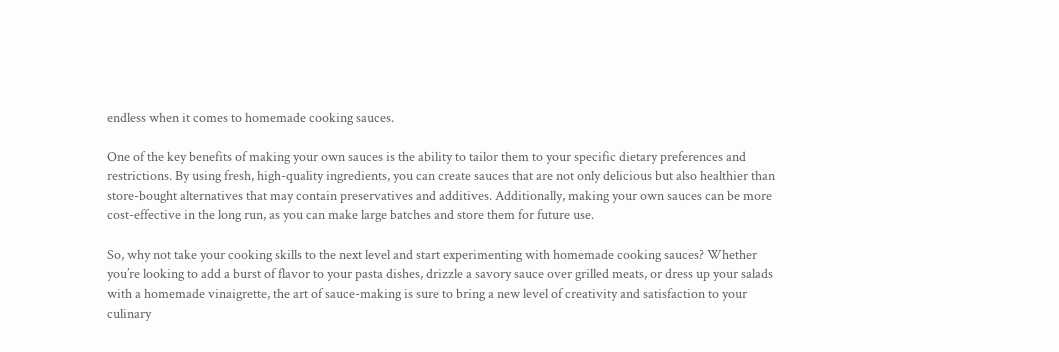endless when it comes to homemade cooking sauces.

One of the key benefits of making your own sauces is the ability to tailor them to your specific dietary preferences and restrictions. By using fresh, high-quality ingredients, you can create sauces that are not only delicious but also healthier than store-bought alternatives that may contain preservatives and additives. Additionally, making your own sauces can be more cost-effective in the long run, as you can make large batches and store them for future use.

So, why not take your cooking skills to the next level and start experimenting with homemade cooking sauces? Whether you’re looking to add a burst of flavor to your pasta dishes, drizzle a savory sauce over grilled meats, or dress up your salads with a homemade vinaigrette, the art of sauce-making is sure to bring a new level of creativity and satisfaction to your culinary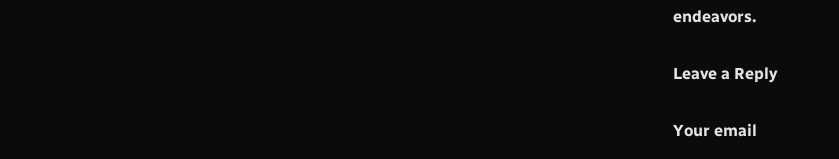endeavors.

Leave a Reply

Your email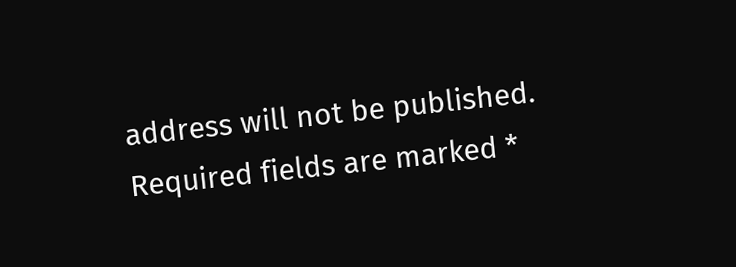address will not be published. Required fields are marked *